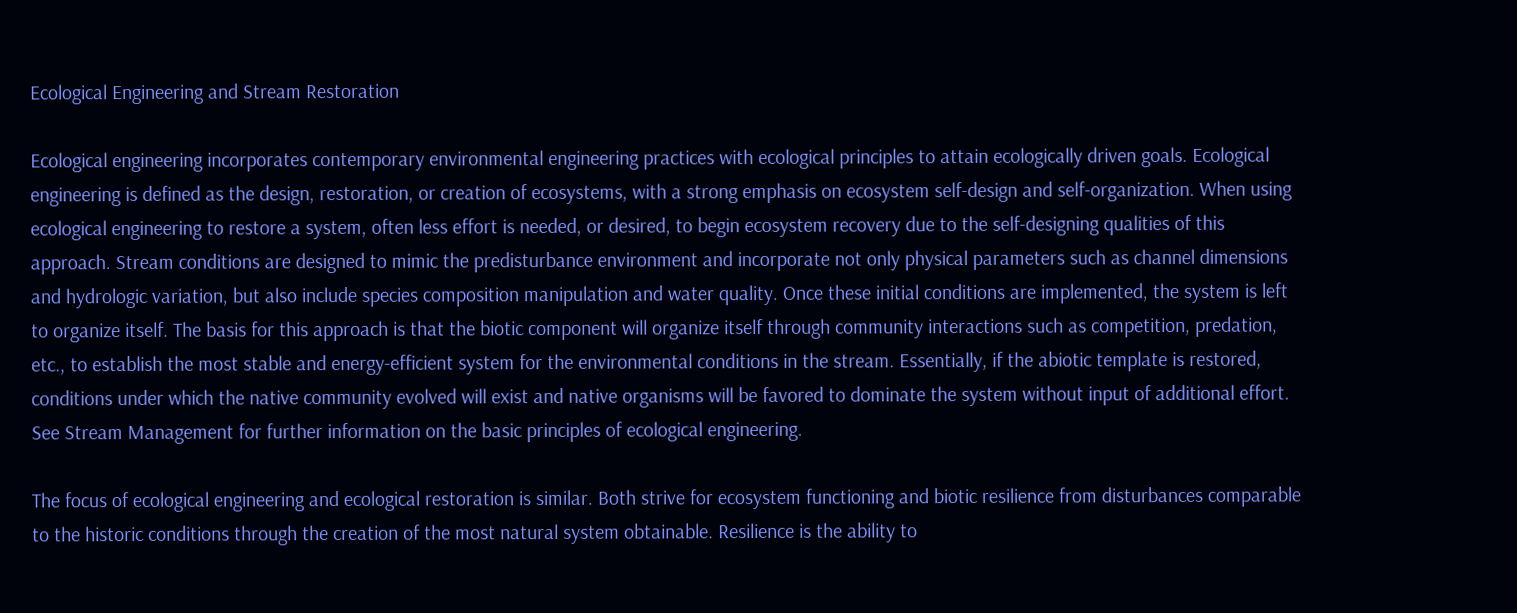Ecological Engineering and Stream Restoration

Ecological engineering incorporates contemporary environmental engineering practices with ecological principles to attain ecologically driven goals. Ecological engineering is defined as the design, restoration, or creation of ecosystems, with a strong emphasis on ecosystem self-design and self-organization. When using ecological engineering to restore a system, often less effort is needed, or desired, to begin ecosystem recovery due to the self-designing qualities of this approach. Stream conditions are designed to mimic the predisturbance environment and incorporate not only physical parameters such as channel dimensions and hydrologic variation, but also include species composition manipulation and water quality. Once these initial conditions are implemented, the system is left to organize itself. The basis for this approach is that the biotic component will organize itself through community interactions such as competition, predation, etc., to establish the most stable and energy-efficient system for the environmental conditions in the stream. Essentially, if the abiotic template is restored, conditions under which the native community evolved will exist and native organisms will be favored to dominate the system without input of additional effort. See Stream Management for further information on the basic principles of ecological engineering.

The focus of ecological engineering and ecological restoration is similar. Both strive for ecosystem functioning and biotic resilience from disturbances comparable to the historic conditions through the creation of the most natural system obtainable. Resilience is the ability to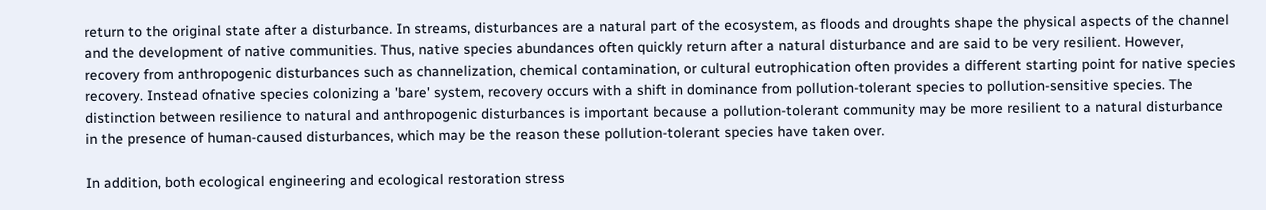return to the original state after a disturbance. In streams, disturbances are a natural part of the ecosystem, as floods and droughts shape the physical aspects of the channel and the development of native communities. Thus, native species abundances often quickly return after a natural disturbance and are said to be very resilient. However, recovery from anthropogenic disturbances such as channelization, chemical contamination, or cultural eutrophication often provides a different starting point for native species recovery. Instead ofnative species colonizing a 'bare' system, recovery occurs with a shift in dominance from pollution-tolerant species to pollution-sensitive species. The distinction between resilience to natural and anthropogenic disturbances is important because a pollution-tolerant community may be more resilient to a natural disturbance in the presence of human-caused disturbances, which may be the reason these pollution-tolerant species have taken over.

In addition, both ecological engineering and ecological restoration stress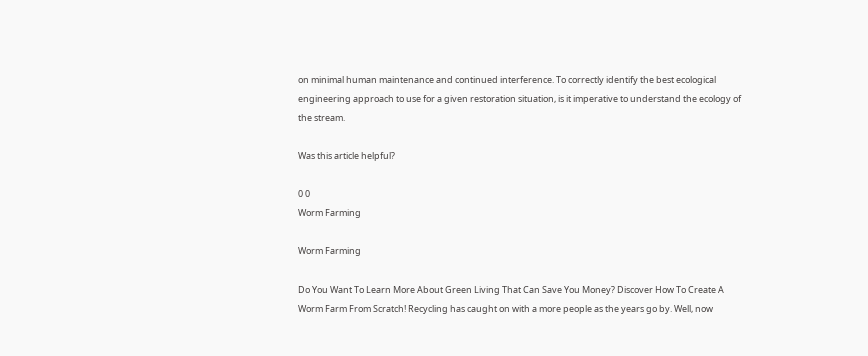on minimal human maintenance and continued interference. To correctly identify the best ecological engineering approach to use for a given restoration situation, is it imperative to understand the ecology of the stream.

Was this article helpful?

0 0
Worm Farming

Worm Farming

Do You Want To Learn More About Green Living That Can Save You Money? Discover How To Create A Worm Farm From Scratch! Recycling has caught on with a more people as the years go by. Well, now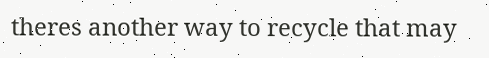theres another way to recycle that may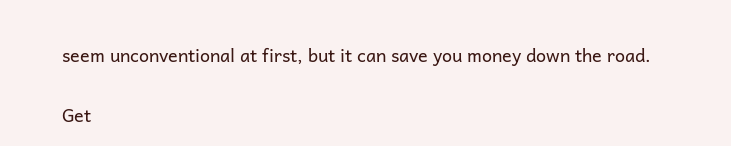seem unconventional at first, but it can save you money down the road.

Get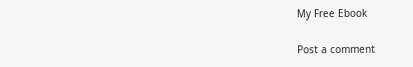My Free Ebook

Post a comment